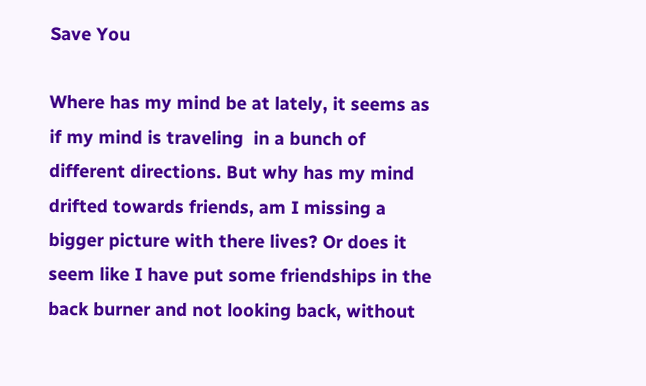Save You

Where has my mind be at lately, it seems as if my mind is traveling  in a bunch of different directions. But why has my mind drifted towards friends, am I missing a bigger picture with there lives? Or does it seem like I have put some friendships in the back burner and not looking back, without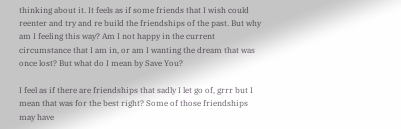thinking about it. It feels as if some friends that I wish could reenter and try and re build the friendships of the past. But why am I feeling this way? Am I not happy in the current circumstance that I am in, or am I wanting the dream that was once lost? But what do I mean by Save You?

I feel as if there are friendships that sadly I let go of, grrr but I mean that was for the best right? Some of those friendships may have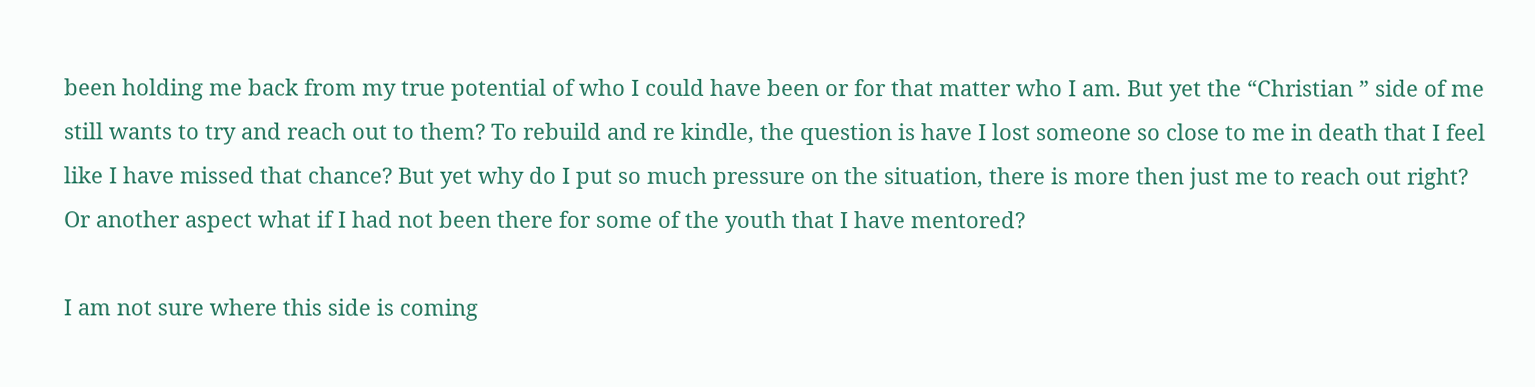been holding me back from my true potential of who I could have been or for that matter who I am. But yet the “Christian ” side of me still wants to try and reach out to them? To rebuild and re kindle, the question is have I lost someone so close to me in death that I feel like I have missed that chance? But yet why do I put so much pressure on the situation, there is more then just me to reach out right? Or another aspect what if I had not been there for some of the youth that I have mentored?

I am not sure where this side is coming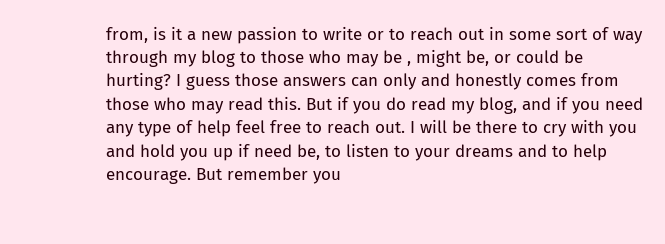from, is it a new passion to write or to reach out in some sort of way through my blog to those who may be , might be, or could be hurting? I guess those answers can only and honestly comes from those who may read this. But if you do read my blog, and if you need any type of help feel free to reach out. I will be there to cry with you and hold you up if need be, to listen to your dreams and to help encourage. But remember you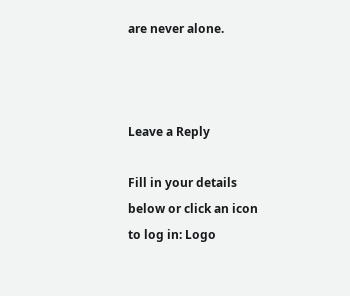are never alone.



Leave a Reply

Fill in your details below or click an icon to log in: Logo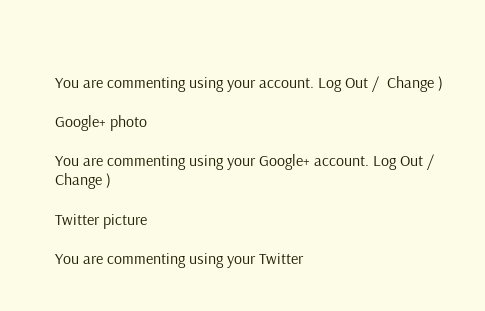You are commenting using your account. Log Out /  Change )

Google+ photo

You are commenting using your Google+ account. Log Out /  Change )

Twitter picture

You are commenting using your Twitter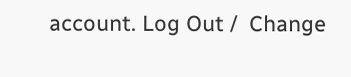account. Log Out /  Change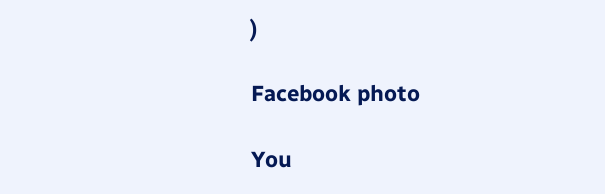)

Facebook photo

You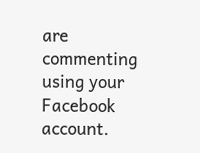are commenting using your Facebook account.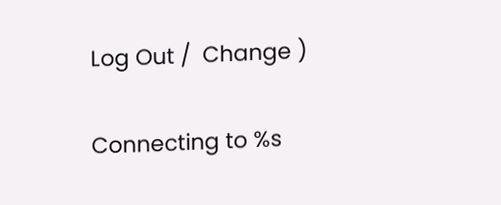Log Out /  Change )


Connecting to %s